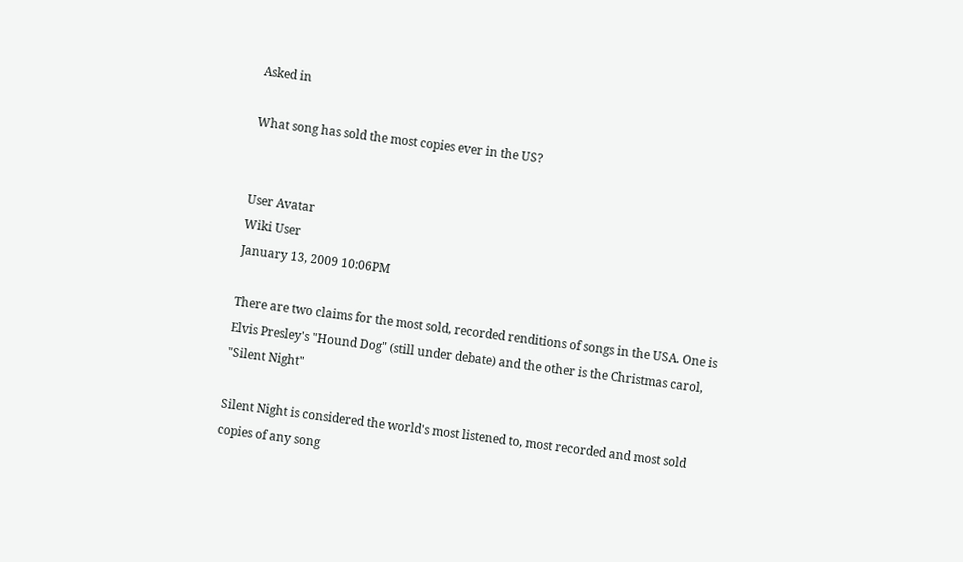Asked in

What song has sold the most copies ever in the US?


User Avatar
Wiki User
January 13, 2009 10:06PM

There are two claims for the most sold, recorded renditions of songs in the USA. One is Elvis Presley's "Hound Dog" (still under debate) and the other is the Christmas carol, "Silent Night"

Silent Night is considered the world's most listened to, most recorded and most sold copies of any song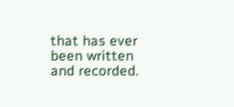that has ever been written and recorded.